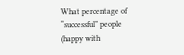What percentage of “successful” people (happy with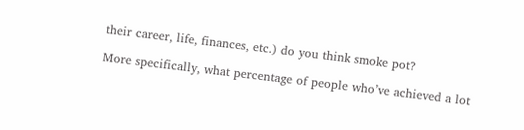their career, life, finances, etc.) do you think smoke pot?

More specifically, what percentage of people who’ve achieved a lot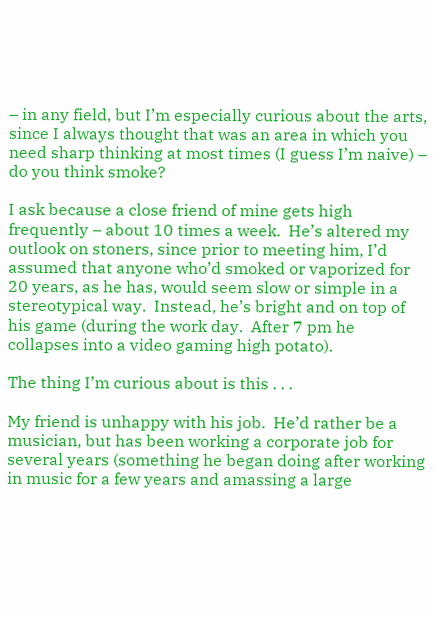– in any field, but I’m especially curious about the arts, since I always thought that was an area in which you need sharp thinking at most times (I guess I’m naive) – do you think smoke?

I ask because a close friend of mine gets high frequently – about 10 times a week.  He’s altered my outlook on stoners, since prior to meeting him, I’d assumed that anyone who’d smoked or vaporized for 20 years, as he has, would seem slow or simple in a stereotypical way.  Instead, he’s bright and on top of his game (during the work day.  After 7 pm he collapses into a video gaming high potato).

The thing I’m curious about is this . . .

My friend is unhappy with his job.  He’d rather be a musician, but has been working a corporate job for several years (something he began doing after working in music for a few years and amassing a large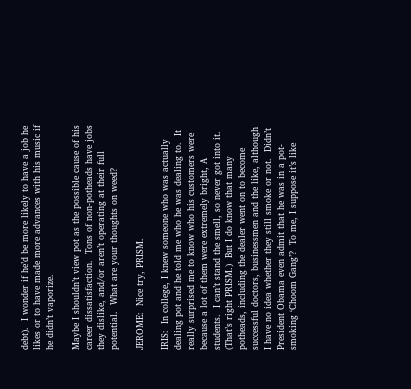debt).  I wonder if he’d be more likely to have a job he likes or to have made more advances with his music if he didn’t vaporize.

Maybe I shouldn’t view pot as the possible cause of his career dissatisfaction.  Tons of non-potheads have jobs they dislike, and/or aren’t operating at their full potential.  What are your thoughts on weed?

JEROME:  Nice try, PRISM.

IRIS:  In college, I knew someone who was actually dealing pot and he told me who he was dealing to.  It really surprised me to know who his customers were because a lot of them were extremely bright, A students.  I can’t stand the smell, so never got into it. (That’s right PRISM.)  But I do know that many potheads, including the dealer went on to become successful doctors, businessmen and the like, although I have no idea whether they still smoke or not.  Didn’t President Obama even admit that he was in a pot-smoking ‘Choom Gang’?  To me, I suppose it’s like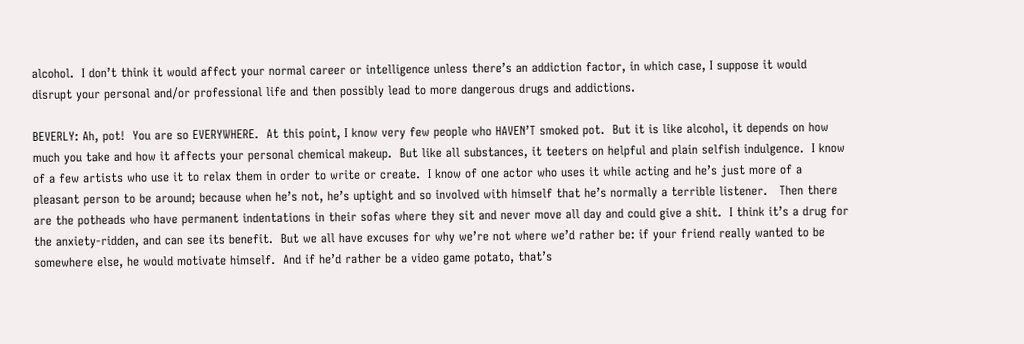alcohol.  I don’t think it would affect your normal career or intelligence unless there’s an addiction factor, in which case, I suppose it would disrupt your personal and/or professional life and then possibly lead to more dangerous drugs and addictions.

BEVERLY: Ah, pot!  You are so EVERYWHERE.  At this point, I know very few people who HAVEN’T smoked pot.  But it is like alcohol, it depends on how much you take and how it affects your personal chemical makeup.  But like all substances, it teeters on helpful and plain selfish indulgence.  I know of a few artists who use it to relax them in order to write or create.  I know of one actor who uses it while acting and he’s just more of a pleasant person to be around; because when he’s not, he’s uptight and so involved with himself that he’s normally a terrible listener.   Then there are the potheads who have permanent indentations in their sofas where they sit and never move all day and could give a shit.  I think it’s a drug for the anxiety-ridden, and can see its benefit.  But we all have excuses for why we’re not where we’d rather be: if your friend really wanted to be somewhere else, he would motivate himself.  And if he’d rather be a video game potato, that’s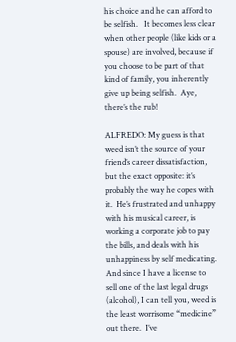his choice and he can afford to be selfish.   It becomes less clear when other people (like kids or a spouse) are involved, because if you choose to be part of that kind of family, you inherently give up being selfish.  Aye, there’s the rub!

ALFREDO: My guess is that weed isn’t the source of your friend’s career dissatisfaction, but the exact opposite: it’s probably the way he copes with it.  He’s frustrated and unhappy with his musical career, is working a corporate job to pay the bills, and deals with his unhappiness by self medicating.  And since I have a license to sell one of the last legal drugs (alcohol), I can tell you, weed is the least worrisome “medicine” out there.  I’ve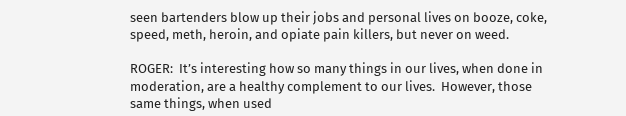seen bartenders blow up their jobs and personal lives on booze, coke, speed, meth, heroin, and opiate pain killers, but never on weed.

ROGER:  It’s interesting how so many things in our lives, when done in moderation, are a healthy complement to our lives.  However, those same things, when used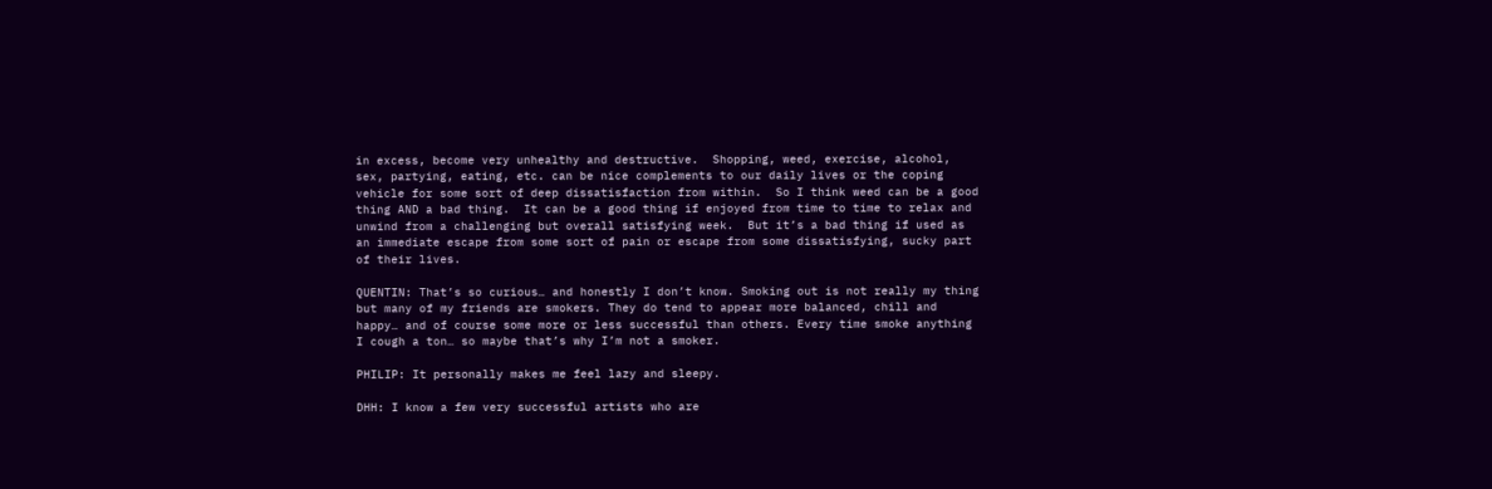in excess, become very unhealthy and destructive.  Shopping, weed, exercise, alcohol, sex, partying, eating, etc. can be nice complements to our daily lives or the coping vehicle for some sort of deep dissatisfaction from within.  So I think weed can be a good thing AND a bad thing.  It can be a good thing if enjoyed from time to time to relax and unwind from a challenging but overall satisfying week.  But it’s a bad thing if used as an immediate escape from some sort of pain or escape from some dissatisfying, sucky part of their lives.

QUENTIN: That’s so curious… and honestly I don’t know. Smoking out is not really my thing but many of my friends are smokers. They do tend to appear more balanced, chill and happy… and of course some more or less successful than others. Every time smoke anything I cough a ton… so maybe that’s why I’m not a smoker.

PHILIP: It personally makes me feel lazy and sleepy.

DHH: I know a few very successful artists who are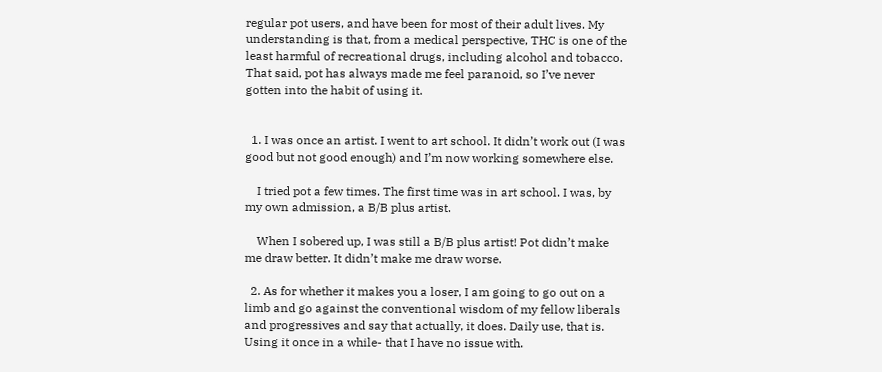regular pot users, and have been for most of their adult lives. My understanding is that, from a medical perspective, THC is one of the least harmful of recreational drugs, including alcohol and tobacco. That said, pot has always made me feel paranoid, so I’ve never gotten into the habit of using it.


  1. I was once an artist. I went to art school. It didn’t work out (I was good but not good enough) and I’m now working somewhere else.

    I tried pot a few times. The first time was in art school. I was, by my own admission, a B/B plus artist.

    When I sobered up, I was still a B/B plus artist! Pot didn’t make me draw better. It didn’t make me draw worse.

  2. As for whether it makes you a loser, I am going to go out on a limb and go against the conventional wisdom of my fellow liberals and progressives and say that actually, it does. Daily use, that is. Using it once in a while- that I have no issue with.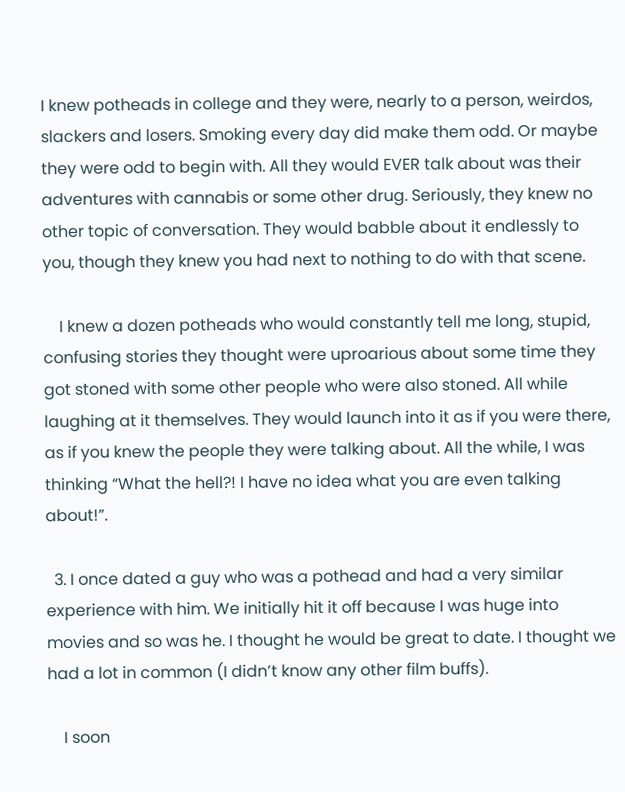I knew potheads in college and they were, nearly to a person, weirdos, slackers and losers. Smoking every day did make them odd. Or maybe they were odd to begin with. All they would EVER talk about was their adventures with cannabis or some other drug. Seriously, they knew no other topic of conversation. They would babble about it endlessly to you, though they knew you had next to nothing to do with that scene.

    I knew a dozen potheads who would constantly tell me long, stupid, confusing stories they thought were uproarious about some time they got stoned with some other people who were also stoned. All while laughing at it themselves. They would launch into it as if you were there, as if you knew the people they were talking about. All the while, I was thinking “What the hell?! I have no idea what you are even talking about!”.

  3. I once dated a guy who was a pothead and had a very similar experience with him. We initially hit it off because I was huge into movies and so was he. I thought he would be great to date. I thought we had a lot in common (I didn’t know any other film buffs).

    I soon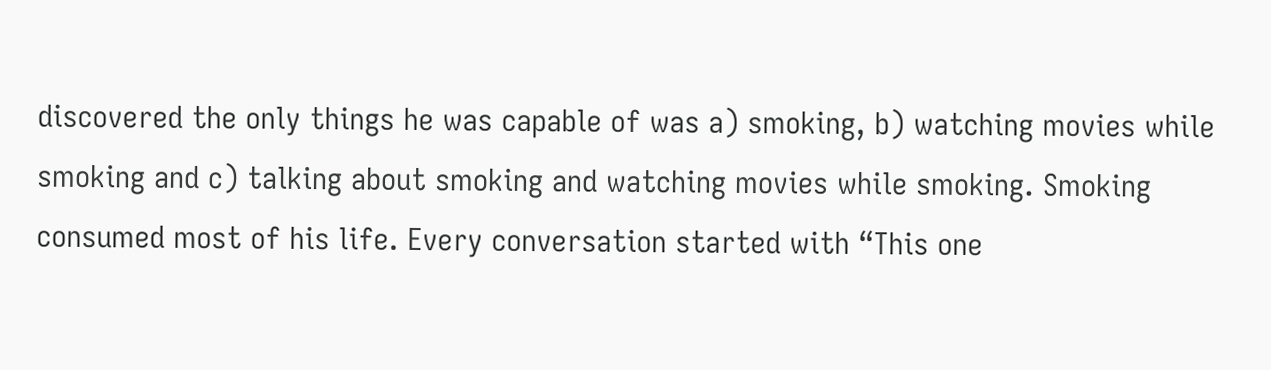discovered the only things he was capable of was a) smoking, b) watching movies while smoking and c) talking about smoking and watching movies while smoking. Smoking consumed most of his life. Every conversation started with “This one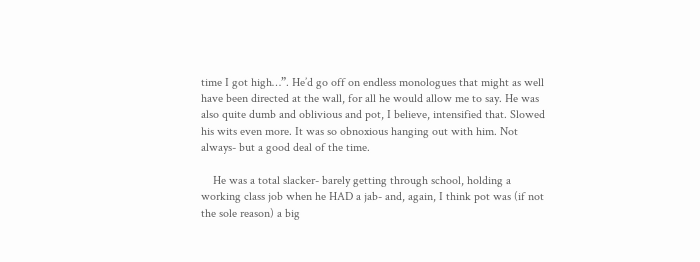time I got high…”. He’d go off on endless monologues that might as well have been directed at the wall, for all he would allow me to say. He was also quite dumb and oblivious and pot, I believe, intensified that. Slowed his wits even more. It was so obnoxious hanging out with him. Not always- but a good deal of the time.

    He was a total slacker- barely getting through school, holding a working class job when he HAD a jab- and, again, I think pot was (if not the sole reason) a big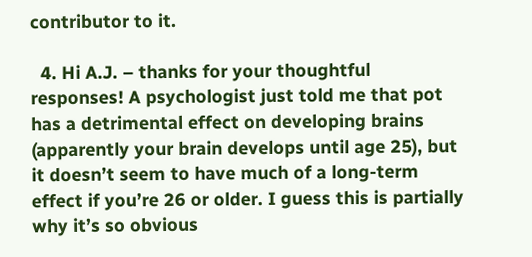contributor to it.

  4. Hi A.J. – thanks for your thoughtful responses! A psychologist just told me that pot has a detrimental effect on developing brains (apparently your brain develops until age 25), but it doesn’t seem to have much of a long-term effect if you’re 26 or older. I guess this is partially why it’s so obvious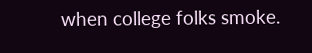when college folks smoke.